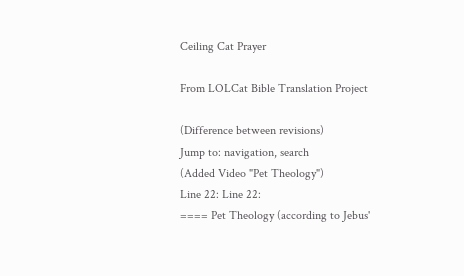Ceiling Cat Prayer

From LOLCat Bible Translation Project

(Difference between revisions)
Jump to: navigation, search
(Added Video "Pet Theology")
Line 22: Line 22:
==== Pet Theology (according to Jebus'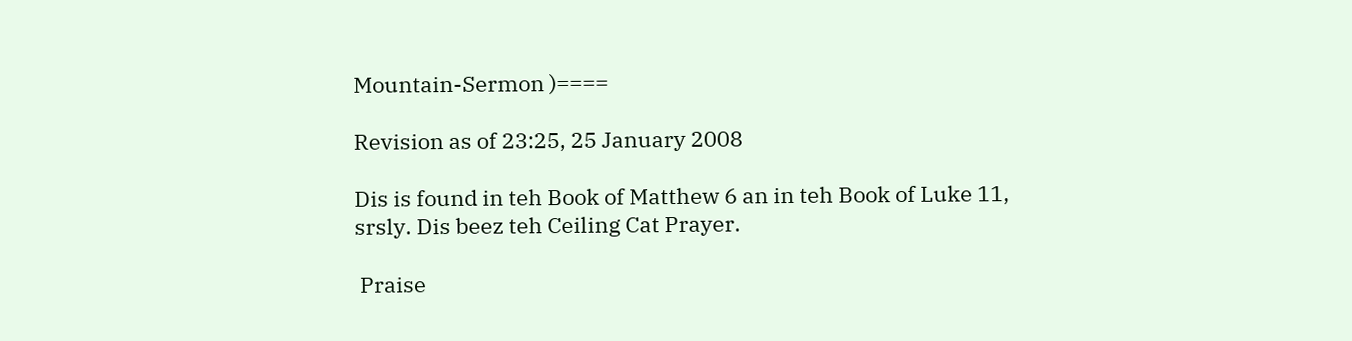Mountain-Sermon )====

Revision as of 23:25, 25 January 2008

Dis is found in teh Book of Matthew 6 an in teh Book of Luke 11, srsly. Dis beez teh Ceiling Cat Prayer.

 Praise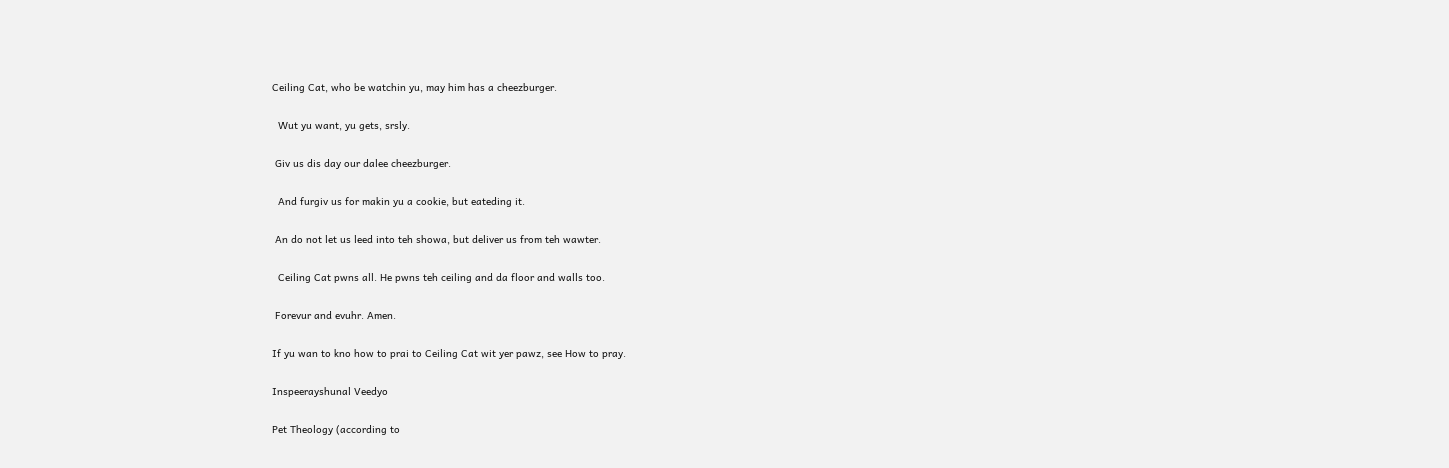Ceiling Cat, who be watchin yu, may him has a cheezburger.

  Wut yu want, yu gets, srsly.

 Giv us dis day our dalee cheezburger.

  And furgiv us for makin yu a cookie, but eateding it.

 An do not let us leed into teh showa, but deliver us from teh wawter.

  Ceiling Cat pwns all. He pwns teh ceiling and da floor and walls too.

 Forevur and evuhr. Amen.

If yu wan to kno how to prai to Ceiling Cat wit yer pawz, see How to pray.

Inspeerayshunal Veedyo

Pet Theology (according to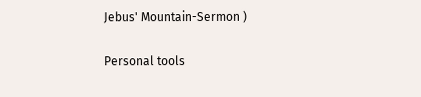Jebus' Mountain-Sermon )

Personal tools